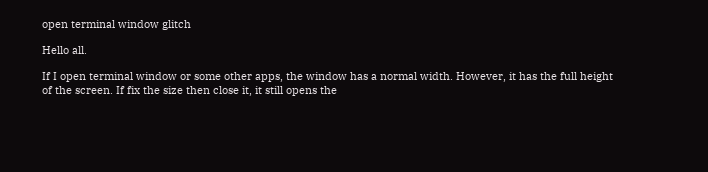open terminal window glitch

Hello all.

If I open terminal window or some other apps, the window has a normal width. However, it has the full height of the screen. If fix the size then close it, it still opens the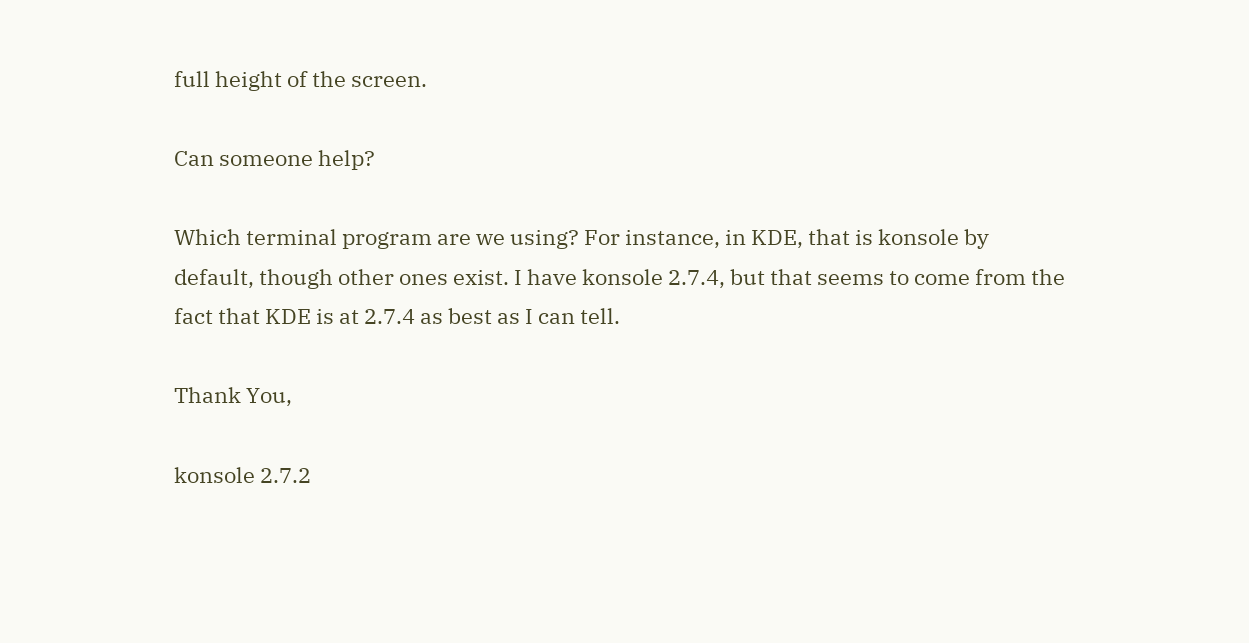full height of the screen.

Can someone help?

Which terminal program are we using? For instance, in KDE, that is konsole by default, though other ones exist. I have konsole 2.7.4, but that seems to come from the fact that KDE is at 2.7.4 as best as I can tell.

Thank You,

konsole 2.7.2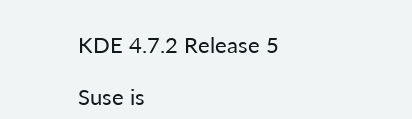KDE 4.7.2 Release 5

Suse is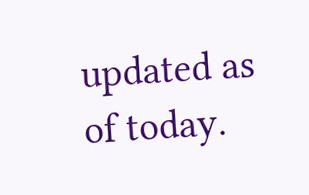updated as of today.